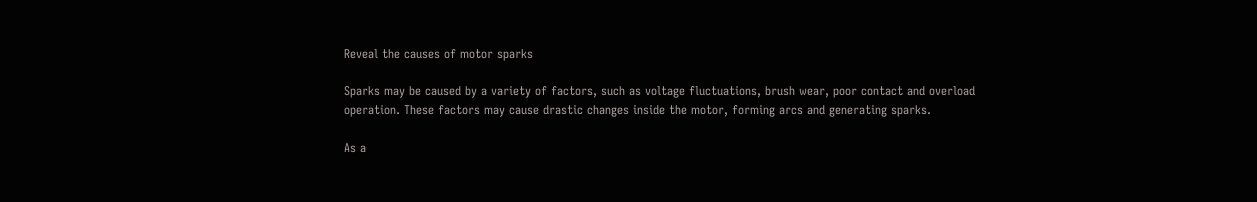Reveal the causes of motor sparks

Sparks may be caused by a variety of factors, such as voltage fluctuations, brush wear, poor contact and overload operation. These factors may cause drastic changes inside the motor, forming arcs and generating sparks.

As a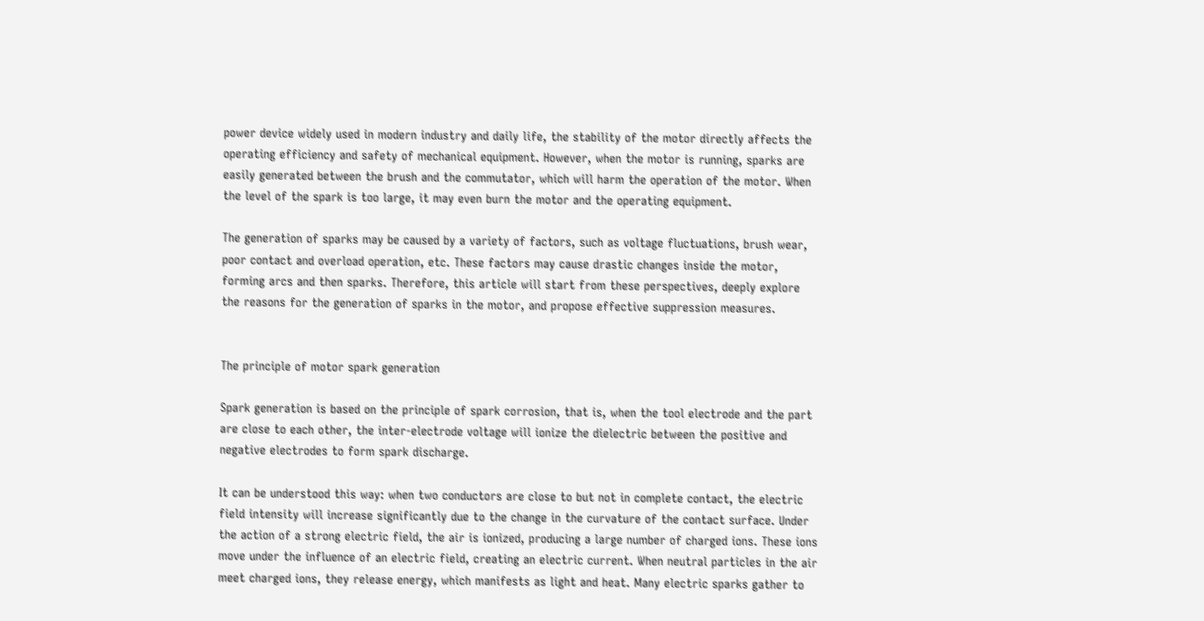power device widely used in modern industry and daily life, the stability of the motor directly affects the operating efficiency and safety of mechanical equipment. However, when the motor is running, sparks are easily generated between the brush and the commutator, which will harm the operation of the motor. When the level of the spark is too large, it may even burn the motor and the operating equipment.

The generation of sparks may be caused by a variety of factors, such as voltage fluctuations, brush wear, poor contact and overload operation, etc. These factors may cause drastic changes inside the motor, forming arcs and then sparks. Therefore, this article will start from these perspectives, deeply explore the reasons for the generation of sparks in the motor, and propose effective suppression measures.


The principle of motor spark generation

Spark generation is based on the principle of spark corrosion, that is, when the tool electrode and the part are close to each other, the inter-electrode voltage will ionize the dielectric between the positive and negative electrodes to form spark discharge.

It can be understood this way: when two conductors are close to but not in complete contact, the electric field intensity will increase significantly due to the change in the curvature of the contact surface. Under the action of a strong electric field, the air is ionized, producing a large number of charged ions. These ions move under the influence of an electric field, creating an electric current. When neutral particles in the air meet charged ions, they release energy, which manifests as light and heat. Many electric sparks gather to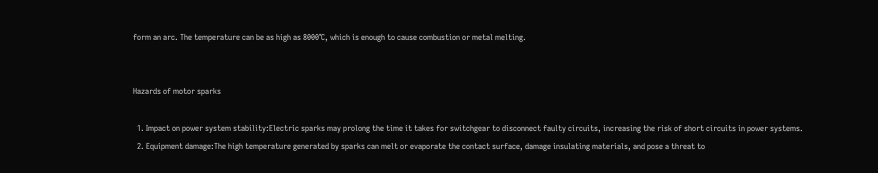form an arc. The temperature can be as high as 8000°C, which is enough to cause combustion or metal melting.


Hazards of motor sparks

  1. Impact on power system stability:Electric sparks may prolong the time it takes for switchgear to disconnect faulty circuits, increasing the risk of short circuits in power systems.
  2. Equipment damage:The high temperature generated by sparks can melt or evaporate the contact surface, damage insulating materials, and pose a threat to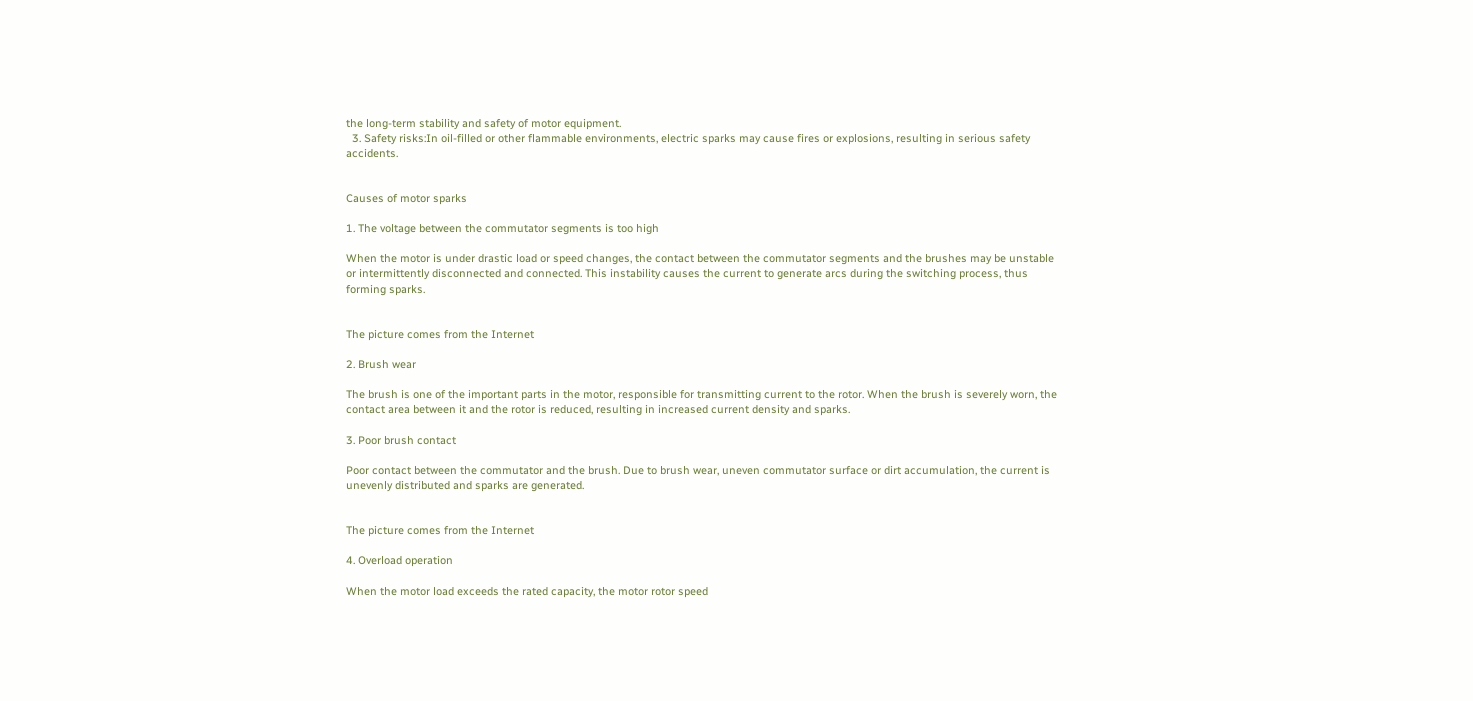the long-term stability and safety of motor equipment.
  3. Safety risks:In oil-filled or other flammable environments, electric sparks may cause fires or explosions, resulting in serious safety accidents.


Causes of motor sparks

1. The voltage between the commutator segments is too high

When the motor is under drastic load or speed changes, the contact between the commutator segments and the brushes may be unstable or intermittently disconnected and connected. This instability causes the current to generate arcs during the switching process, thus forming sparks.


The picture comes from the Internet

2. Brush wear

The brush is one of the important parts in the motor, responsible for transmitting current to the rotor. When the brush is severely worn, the contact area between it and the rotor is reduced, resulting in increased current density and sparks.

3. Poor brush contact

Poor contact between the commutator and the brush. Due to brush wear, uneven commutator surface or dirt accumulation, the current is unevenly distributed and sparks are generated.


The picture comes from the Internet

4. Overload operation

When the motor load exceeds the rated capacity, the motor rotor speed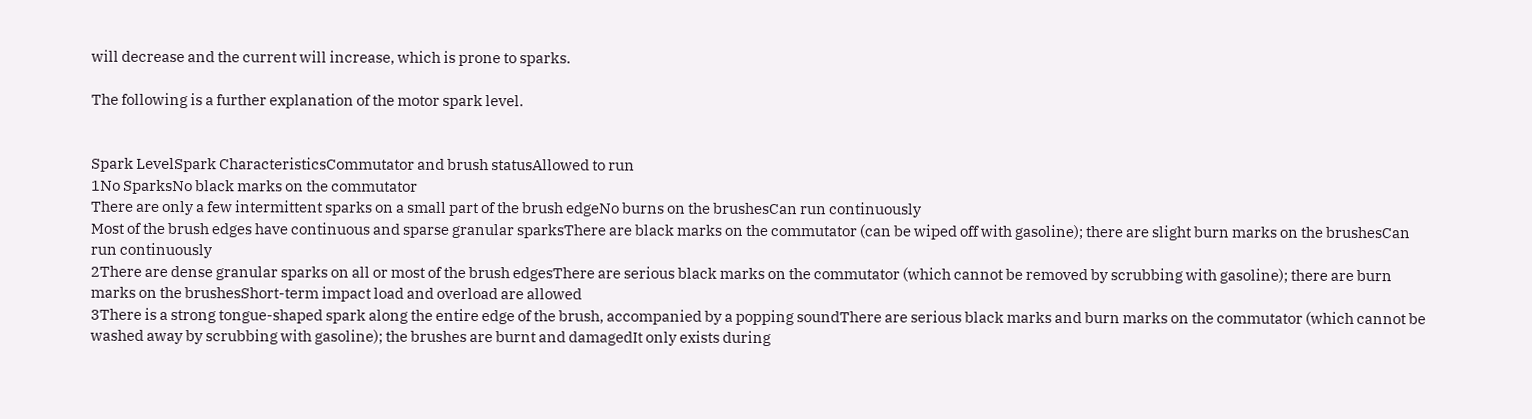will decrease and the current will increase, which is prone to sparks.

The following is a further explanation of the motor spark level.


Spark LevelSpark CharacteristicsCommutator and brush statusAllowed to run
1No SparksNo black marks on the commutator
There are only a few intermittent sparks on a small part of the brush edgeNo burns on the brushesCan run continuously
Most of the brush edges have continuous and sparse granular sparksThere are black marks on the commutator (can be wiped off with gasoline); there are slight burn marks on the brushesCan run continuously
2There are dense granular sparks on all or most of the brush edgesThere are serious black marks on the commutator (which cannot be removed by scrubbing with gasoline); there are burn marks on the brushesShort-term impact load and overload are allowed
3There is a strong tongue-shaped spark along the entire edge of the brush, accompanied by a popping soundThere are serious black marks and burn marks on the commutator (which cannot be washed away by scrubbing with gasoline); the brushes are burnt and damagedIt only exists during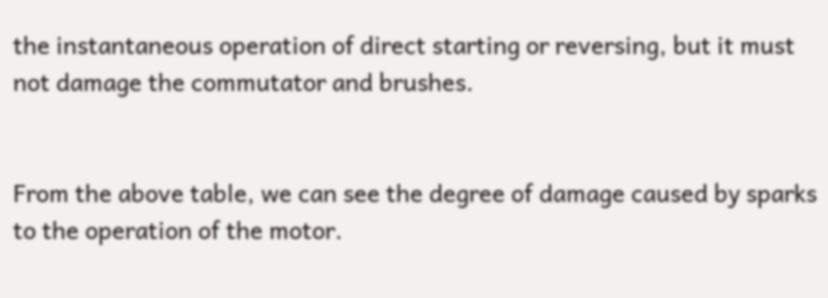the instantaneous operation of direct starting or reversing, but it must not damage the commutator and brushes.


From the above table, we can see the degree of damage caused by sparks to the operation of the motor.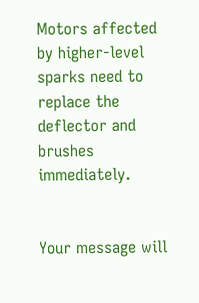Motors affected by higher-level sparks need to replace the deflector and brushes immediately.


Your message will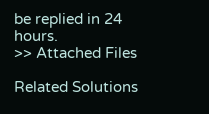be replied in 24 hours.
>> Attached Files

Related Solutions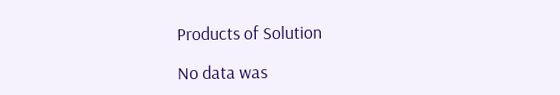Products of Solution

No data was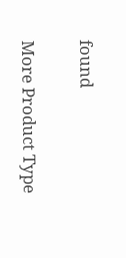found

More Product Type